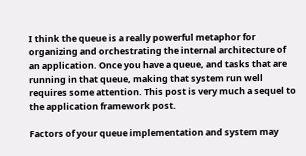I think the queue is a really powerful metaphor for organizing and orchestrating the internal architecture of an application. Once you have a queue, and tasks that are running in that queue, making that system run well requires some attention. This post is very much a sequel to the application framework post.

Factors of your queue implementation and system may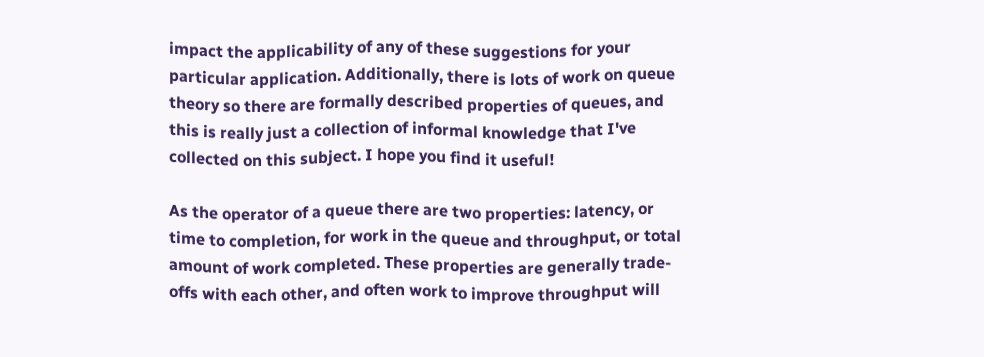impact the applicability of any of these suggestions for your particular application. Additionally, there is lots of work on queue theory so there are formally described properties of queues, and this is really just a collection of informal knowledge that I've collected on this subject. I hope you find it useful!

As the operator of a queue there are two properties: latency, or time to completion, for work in the queue and throughput, or total amount of work completed. These properties are generally trade-offs with each other, and often work to improve throughput will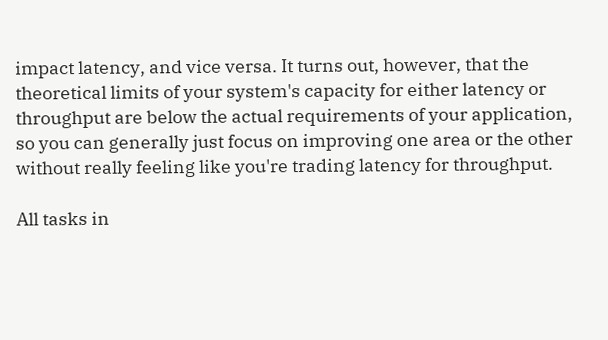impact latency, and vice versa. It turns out, however, that the theoretical limits of your system's capacity for either latency or throughput are below the actual requirements of your application, so you can generally just focus on improving one area or the other without really feeling like you're trading latency for throughput.

All tasks in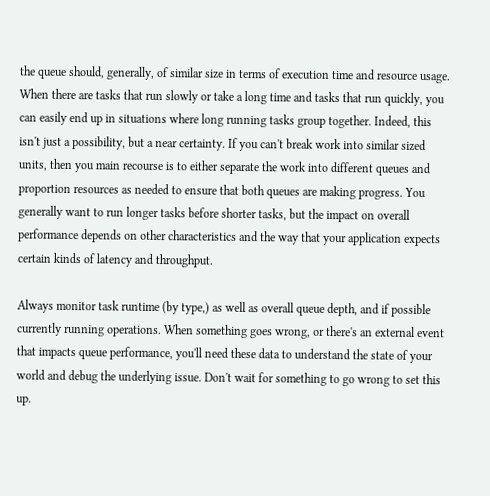the queue should, generally, of similar size in terms of execution time and resource usage. When there are tasks that run slowly or take a long time and tasks that run quickly, you can easily end up in situations where long running tasks group together. Indeed, this isn't just a possibility, but a near certainty. If you can't break work into similar sized units, then you main recourse is to either separate the work into different queues and proportion resources as needed to ensure that both queues are making progress. You generally want to run longer tasks before shorter tasks, but the impact on overall performance depends on other characteristics and the way that your application expects certain kinds of latency and throughput.

Always monitor task runtime (by type,) as well as overall queue depth, and if possible currently running operations. When something goes wrong, or there's an external event that impacts queue performance, you'll need these data to understand the state of your world and debug the underlying issue. Don't wait for something to go wrong to set this up.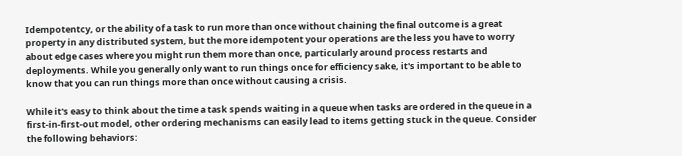Idempotentcy, or the ability of a task to run more than once without chaining the final outcome is a great property in any distributed system, but the more idempotent your operations are the less you have to worry about edge cases where you might run them more than once, particularly around process restarts and deployments. While you generally only want to run things once for efficiency sake, it's important to be able to know that you can run things more than once without causing a crisis.

While it's easy to think about the time a task spends waiting in a queue when tasks are ordered in the queue in a first-in-first-out model, other ordering mechanisms can easily lead to items getting stuck in the queue. Consider the following behaviors: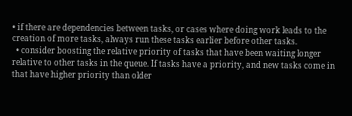• if there are dependencies between tasks, or cases where doing work leads to the creation of more tasks, always run these tasks earlier before other tasks.
  • consider boosting the relative priority of tasks that have been waiting longer relative to other tasks in the queue. If tasks have a priority, and new tasks come in that have higher priority than older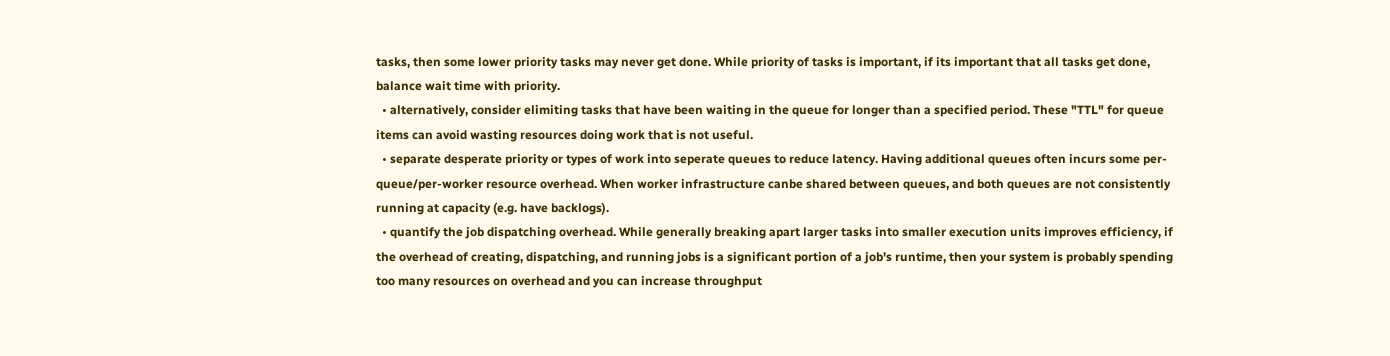tasks, then some lower priority tasks may never get done. While priority of tasks is important, if its important that all tasks get done, balance wait time with priority.
  • alternatively, consider elimiting tasks that have been waiting in the queue for longer than a specified period. These "TTL" for queue items can avoid wasting resources doing work that is not useful.
  • separate desperate priority or types of work into seperate queues to reduce latency. Having additional queues often incurs some per-queue/per-worker resource overhead. When worker infrastructure canbe shared between queues, and both queues are not consistently running at capacity (e.g. have backlogs).
  • quantify the job dispatching overhead. While generally breaking apart larger tasks into smaller execution units improves efficiency, if the overhead of creating, dispatching, and running jobs is a significant portion of a job's runtime, then your system is probably spending too many resources on overhead and you can increase throughput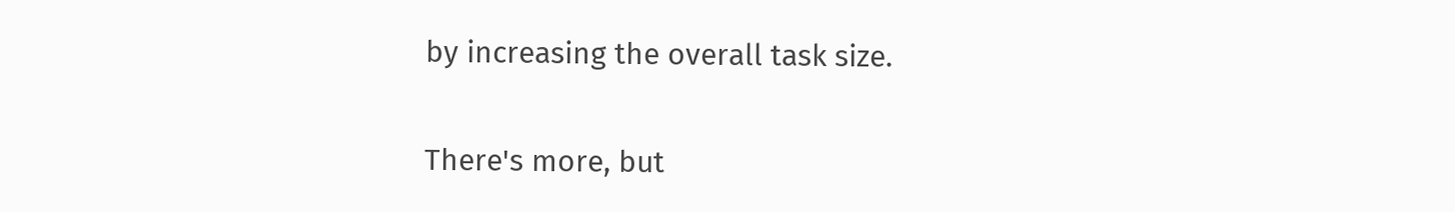by increasing the overall task size.

There's more, but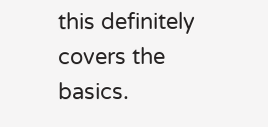this definitely covers the basics.